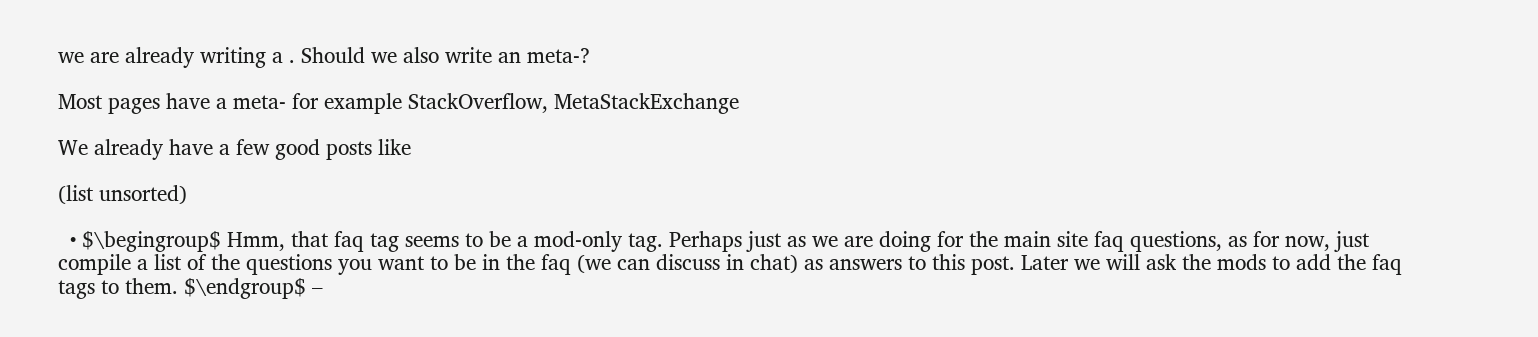we are already writing a . Should we also write an meta-?

Most pages have a meta- for example StackOverflow, MetaStackExchange

We already have a few good posts like

(list unsorted)

  • $\begingroup$ Hmm, that faq tag seems to be a mod-only tag. Perhaps just as we are doing for the main site faq questions, as for now, just compile a list of the questions you want to be in the faq (we can discuss in chat) as answers to this post. Later we will ask the mods to add the faq tags to them. $\endgroup$ –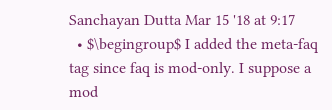Sanchayan Dutta Mar 15 '18 at 9:17
  • $\begingroup$ I added the meta-faq tag since faq is mod-only. I suppose a mod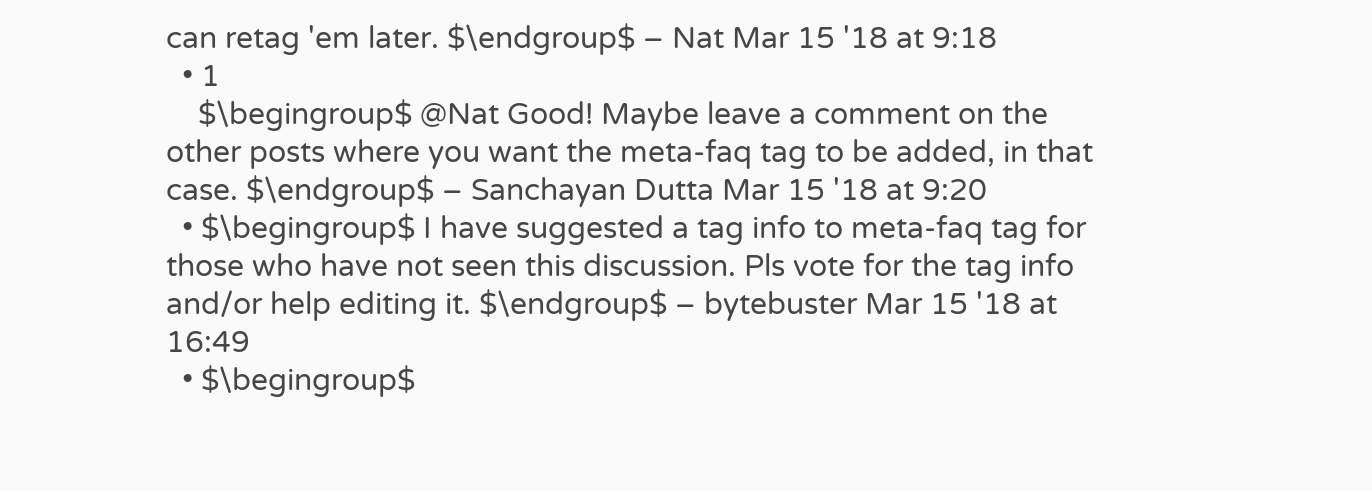can retag 'em later. $\endgroup$ – Nat Mar 15 '18 at 9:18
  • 1
    $\begingroup$ @Nat Good! Maybe leave a comment on the other posts where you want the meta-faq tag to be added, in that case. $\endgroup$ – Sanchayan Dutta Mar 15 '18 at 9:20
  • $\begingroup$ I have suggested a tag info to meta-faq tag for those who have not seen this discussion. Pls vote for the tag info and/or help editing it. $\endgroup$ – bytebuster Mar 15 '18 at 16:49
  • $\begingroup$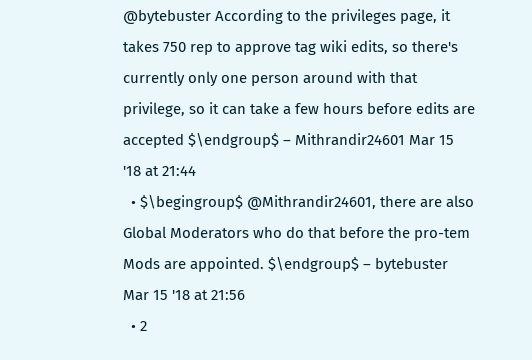@bytebuster According to the privileges page, it takes 750 rep to approve tag wiki edits, so there's currently only one person around with that privilege, so it can take a few hours before edits are accepted $\endgroup$ – Mithrandir24601 Mar 15 '18 at 21:44
  • $\begingroup$ @Mithrandir24601, there are also Global Moderators who do that before the pro-tem Mods are appointed. $\endgroup$ – bytebuster Mar 15 '18 at 21:56
  • 2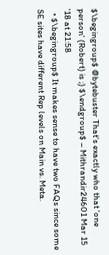$\begingroup$ @bytebuster That's exactly who that 'one person' (Robert) is ;) $\endgroup$ – Mithrandir24601 Mar 15 '18 at 21:58
  • $\begingroup$ It makes sense to have two FAQs since some SE sites have different Rep levels on Main vs. Meta.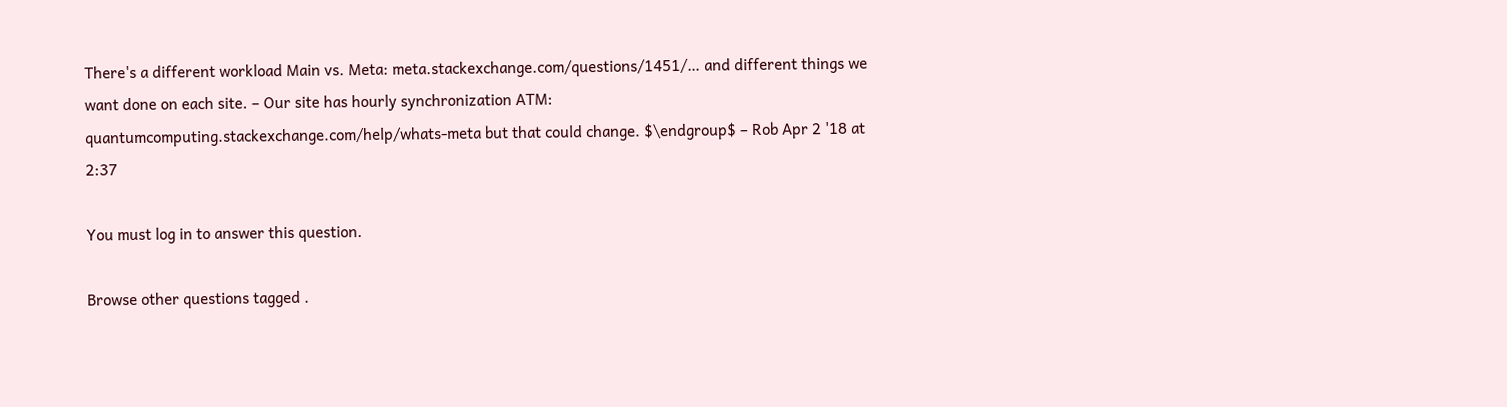There's a different workload Main vs. Meta: meta.stackexchange.com/questions/1451/… and different things we want done on each site. – Our site has hourly synchronization ATM: quantumcomputing.stackexchange.com/help/whats-meta but that could change. $\endgroup$ – Rob Apr 2 '18 at 2:37

You must log in to answer this question.

Browse other questions tagged .